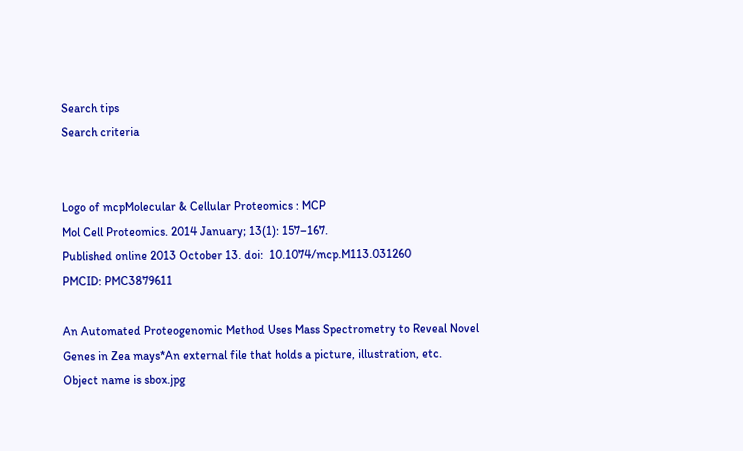Search tips
Search criteria


Logo of mcpMolecular & Cellular Proteomics : MCP
Mol Cell Proteomics. 2014 January; 13(1): 157–167.
Published online 2013 October 13. doi:  10.1074/mcp.M113.031260
PMCID: PMC3879611

An Automated Proteogenomic Method Uses Mass Spectrometry to Reveal Novel Genes in Zea mays*An external file that holds a picture, illustration, etc.
Object name is sbox.jpg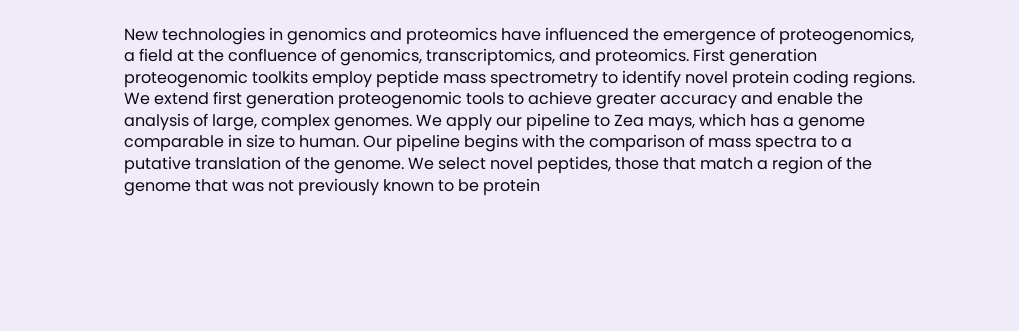New technologies in genomics and proteomics have influenced the emergence of proteogenomics, a field at the confluence of genomics, transcriptomics, and proteomics. First generation proteogenomic toolkits employ peptide mass spectrometry to identify novel protein coding regions. We extend first generation proteogenomic tools to achieve greater accuracy and enable the analysis of large, complex genomes. We apply our pipeline to Zea mays, which has a genome comparable in size to human. Our pipeline begins with the comparison of mass spectra to a putative translation of the genome. We select novel peptides, those that match a region of the genome that was not previously known to be protein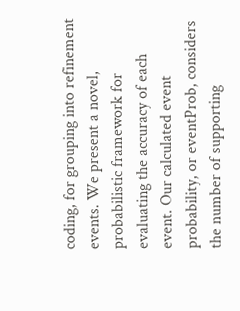coding, for grouping into refinement events. We present a novel, probabilistic framework for evaluating the accuracy of each event. Our calculated event probability, or eventProb, considers the number of supporting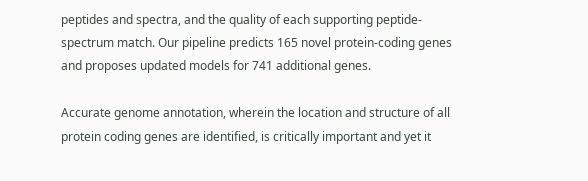peptides and spectra, and the quality of each supporting peptide-spectrum match. Our pipeline predicts 165 novel protein-coding genes and proposes updated models for 741 additional genes.

Accurate genome annotation, wherein the location and structure of all protein coding genes are identified, is critically important and yet it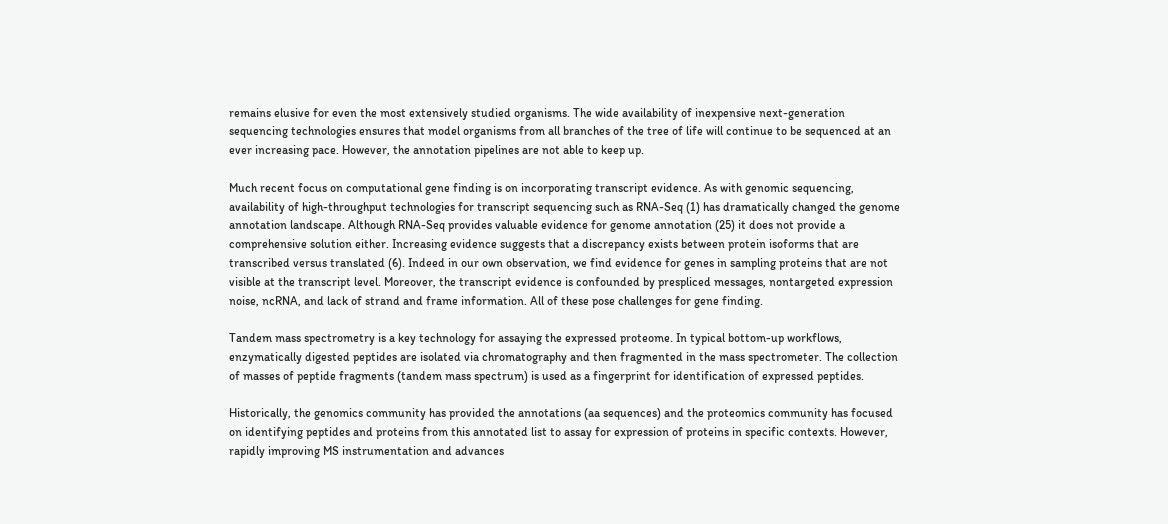remains elusive for even the most extensively studied organisms. The wide availability of inexpensive next-generation sequencing technologies ensures that model organisms from all branches of the tree of life will continue to be sequenced at an ever increasing pace. However, the annotation pipelines are not able to keep up.

Much recent focus on computational gene finding is on incorporating transcript evidence. As with genomic sequencing, availability of high-throughput technologies for transcript sequencing such as RNA-Seq (1) has dramatically changed the genome annotation landscape. Although RNA-Seq provides valuable evidence for genome annotation (25) it does not provide a comprehensive solution either. Increasing evidence suggests that a discrepancy exists between protein isoforms that are transcribed versus translated (6). Indeed in our own observation, we find evidence for genes in sampling proteins that are not visible at the transcript level. Moreover, the transcript evidence is confounded by prespliced messages, nontargeted expression noise, ncRNA, and lack of strand and frame information. All of these pose challenges for gene finding.

Tandem mass spectrometry is a key technology for assaying the expressed proteome. In typical bottom-up workflows, enzymatically digested peptides are isolated via chromatography and then fragmented in the mass spectrometer. The collection of masses of peptide fragments (tandem mass spectrum) is used as a fingerprint for identification of expressed peptides.

Historically, the genomics community has provided the annotations (aa sequences) and the proteomics community has focused on identifying peptides and proteins from this annotated list to assay for expression of proteins in specific contexts. However, rapidly improving MS instrumentation and advances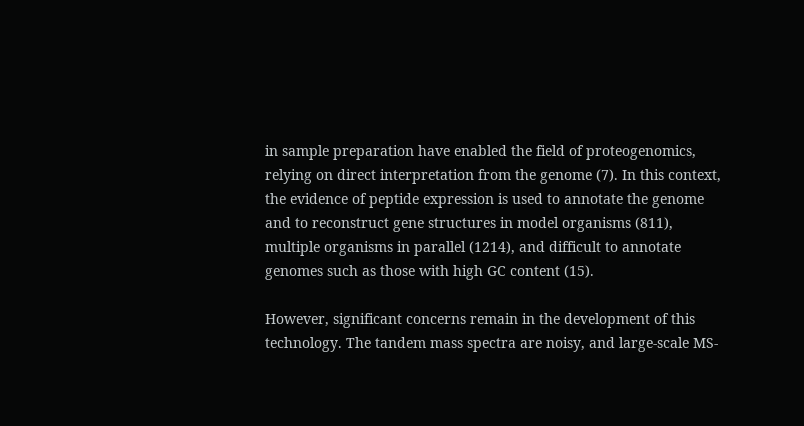in sample preparation have enabled the field of proteogenomics, relying on direct interpretation from the genome (7). In this context, the evidence of peptide expression is used to annotate the genome and to reconstruct gene structures in model organisms (811), multiple organisms in parallel (1214), and difficult to annotate genomes such as those with high GC content (15).

However, significant concerns remain in the development of this technology. The tandem mass spectra are noisy, and large-scale MS-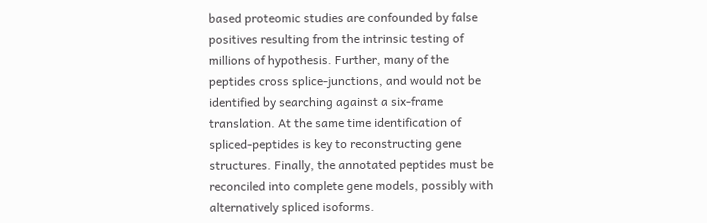based proteomic studies are confounded by false positives resulting from the intrinsic testing of millions of hypothesis. Further, many of the peptides cross splice-junctions, and would not be identified by searching against a six-frame translation. At the same time identification of spliced-peptides is key to reconstructing gene structures. Finally, the annotated peptides must be reconciled into complete gene models, possibly with alternatively spliced isoforms.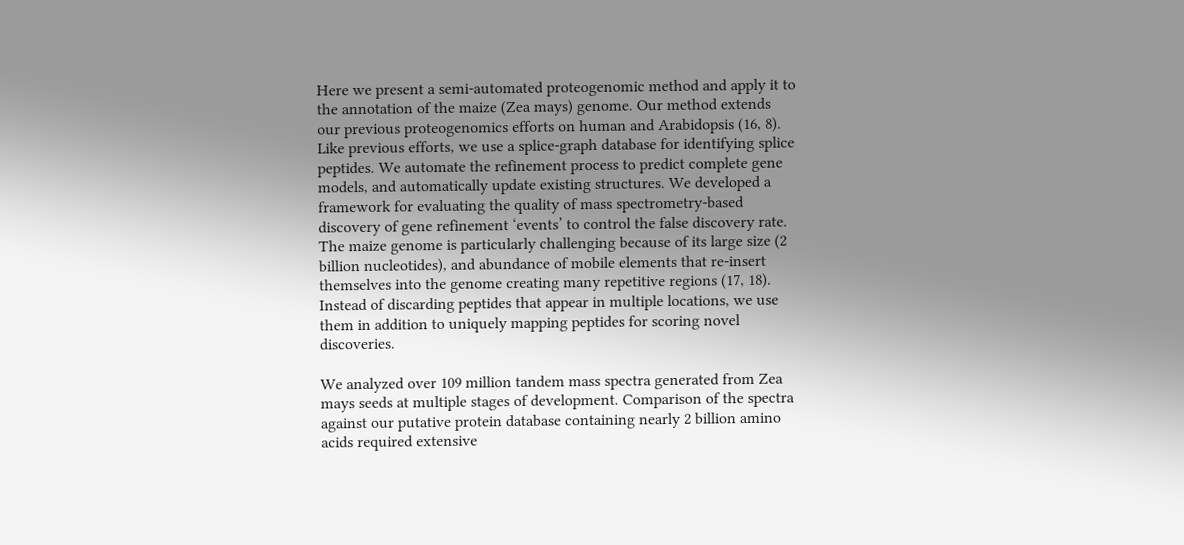Here we present a semi-automated proteogenomic method and apply it to the annotation of the maize (Zea mays) genome. Our method extends our previous proteogenomics efforts on human and Arabidopsis (16, 8). Like previous efforts, we use a splice-graph database for identifying splice peptides. We automate the refinement process to predict complete gene models, and automatically update existing structures. We developed a framework for evaluating the quality of mass spectrometry-based discovery of gene refinement ‘events’ to control the false discovery rate. The maize genome is particularly challenging because of its large size (2 billion nucleotides), and abundance of mobile elements that re-insert themselves into the genome creating many repetitive regions (17, 18). Instead of discarding peptides that appear in multiple locations, we use them in addition to uniquely mapping peptides for scoring novel discoveries.

We analyzed over 109 million tandem mass spectra generated from Zea mays seeds at multiple stages of development. Comparison of the spectra against our putative protein database containing nearly 2 billion amino acids required extensive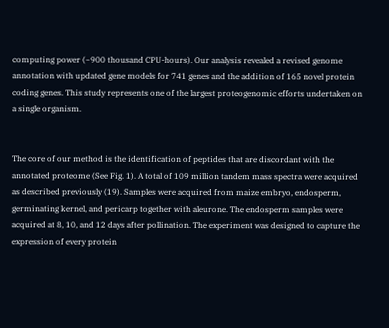computing power (~900 thousand CPU-hours). Our analysis revealed a revised genome annotation with updated gene models for 741 genes and the addition of 165 novel protein coding genes. This study represents one of the largest proteogenomic efforts undertaken on a single organism.


The core of our method is the identification of peptides that are discordant with the annotated proteome (See Fig. 1). A total of 109 million tandem mass spectra were acquired as described previously (19). Samples were acquired from maize embryo, endosperm, germinating kernel, and pericarp together with aleurone. The endosperm samples were acquired at 8, 10, and 12 days after pollination. The experiment was designed to capture the expression of every protein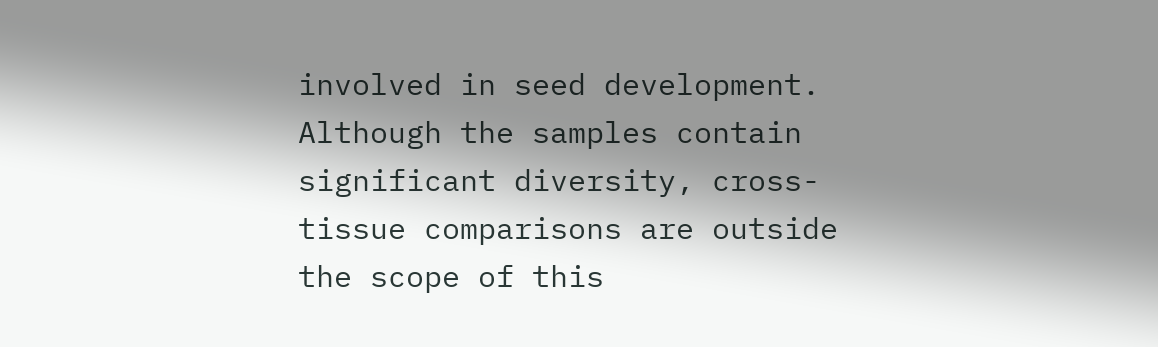involved in seed development. Although the samples contain significant diversity, cross-tissue comparisons are outside the scope of this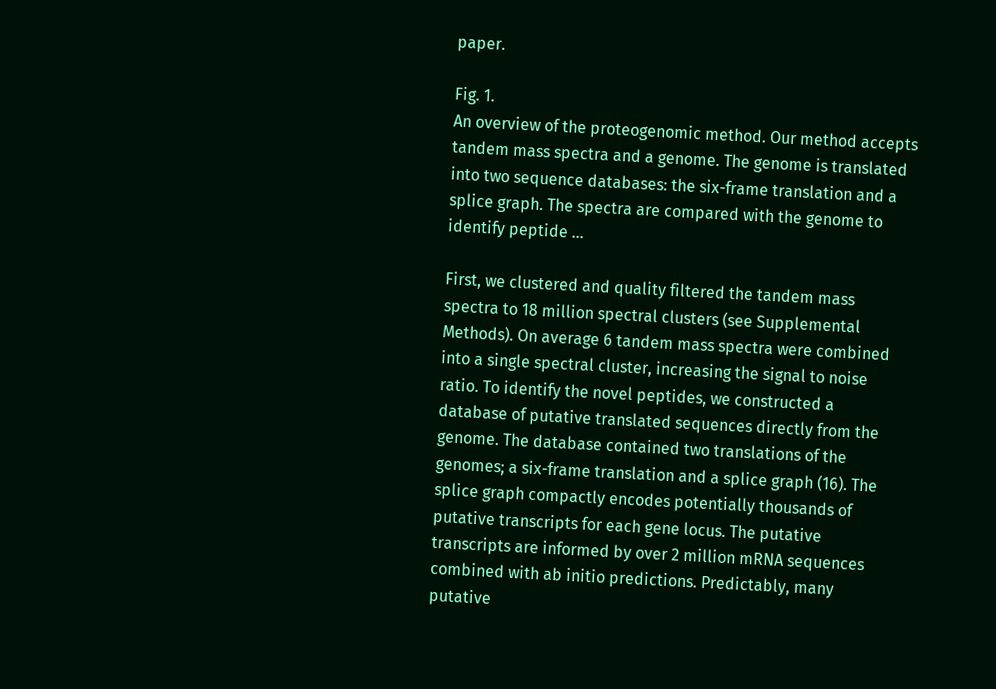paper.

Fig. 1.
An overview of the proteogenomic method. Our method accepts tandem mass spectra and a genome. The genome is translated into two sequence databases: the six-frame translation and a splice graph. The spectra are compared with the genome to identify peptide ...

First, we clustered and quality filtered the tandem mass spectra to 18 million spectral clusters (see Supplemental Methods). On average 6 tandem mass spectra were combined into a single spectral cluster, increasing the signal to noise ratio. To identify the novel peptides, we constructed a database of putative translated sequences directly from the genome. The database contained two translations of the genomes; a six-frame translation and a splice graph (16). The splice graph compactly encodes potentially thousands of putative transcripts for each gene locus. The putative transcripts are informed by over 2 million mRNA sequences combined with ab initio predictions. Predictably, many putative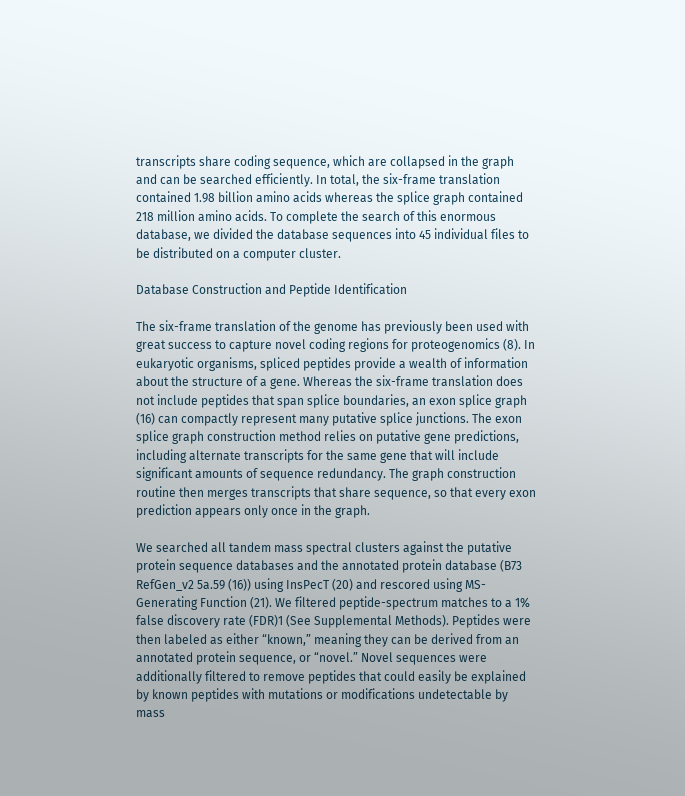transcripts share coding sequence, which are collapsed in the graph and can be searched efficiently. In total, the six-frame translation contained 1.98 billion amino acids whereas the splice graph contained 218 million amino acids. To complete the search of this enormous database, we divided the database sequences into 45 individual files to be distributed on a computer cluster.

Database Construction and Peptide Identification

The six-frame translation of the genome has previously been used with great success to capture novel coding regions for proteogenomics (8). In eukaryotic organisms, spliced peptides provide a wealth of information about the structure of a gene. Whereas the six-frame translation does not include peptides that span splice boundaries, an exon splice graph (16) can compactly represent many putative splice junctions. The exon splice graph construction method relies on putative gene predictions, including alternate transcripts for the same gene that will include significant amounts of sequence redundancy. The graph construction routine then merges transcripts that share sequence, so that every exon prediction appears only once in the graph.

We searched all tandem mass spectral clusters against the putative protein sequence databases and the annotated protein database (B73 RefGen_v2 5a.59 (16)) using InsPecT (20) and rescored using MS-Generating Function (21). We filtered peptide-spectrum matches to a 1% false discovery rate (FDR)1 (See Supplemental Methods). Peptides were then labeled as either “known,” meaning they can be derived from an annotated protein sequence, or “novel.” Novel sequences were additionally filtered to remove peptides that could easily be explained by known peptides with mutations or modifications undetectable by mass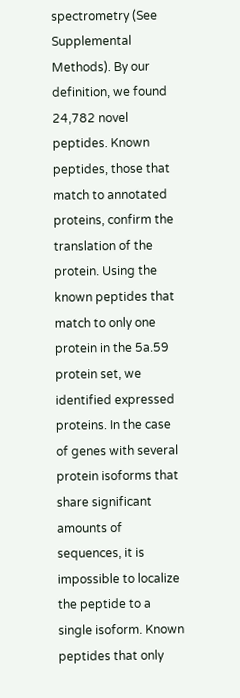spectrometry (See Supplemental Methods). By our definition, we found 24,782 novel peptides. Known peptides, those that match to annotated proteins, confirm the translation of the protein. Using the known peptides that match to only one protein in the 5a.59 protein set, we identified expressed proteins. In the case of genes with several protein isoforms that share significant amounts of sequences, it is impossible to localize the peptide to a single isoform. Known peptides that only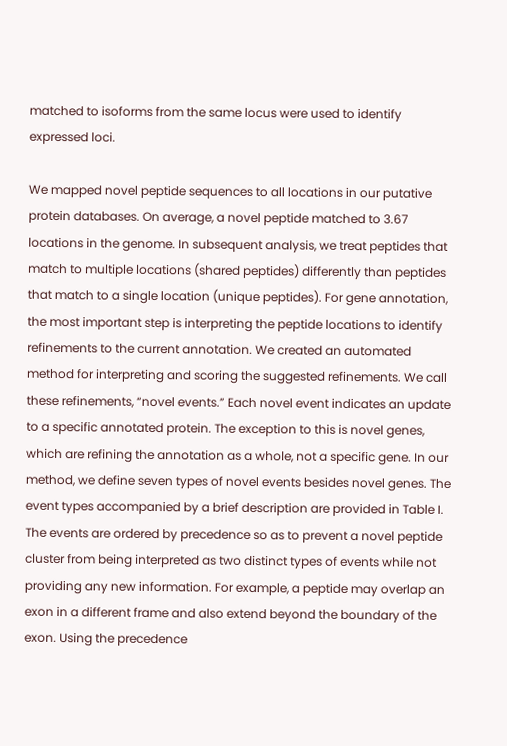matched to isoforms from the same locus were used to identify expressed loci.

We mapped novel peptide sequences to all locations in our putative protein databases. On average, a novel peptide matched to 3.67 locations in the genome. In subsequent analysis, we treat peptides that match to multiple locations (shared peptides) differently than peptides that match to a single location (unique peptides). For gene annotation, the most important step is interpreting the peptide locations to identify refinements to the current annotation. We created an automated method for interpreting and scoring the suggested refinements. We call these refinements, “novel events.” Each novel event indicates an update to a specific annotated protein. The exception to this is novel genes, which are refining the annotation as a whole, not a specific gene. In our method, we define seven types of novel events besides novel genes. The event types accompanied by a brief description are provided in Table I. The events are ordered by precedence so as to prevent a novel peptide cluster from being interpreted as two distinct types of events while not providing any new information. For example, a peptide may overlap an exon in a different frame and also extend beyond the boundary of the exon. Using the precedence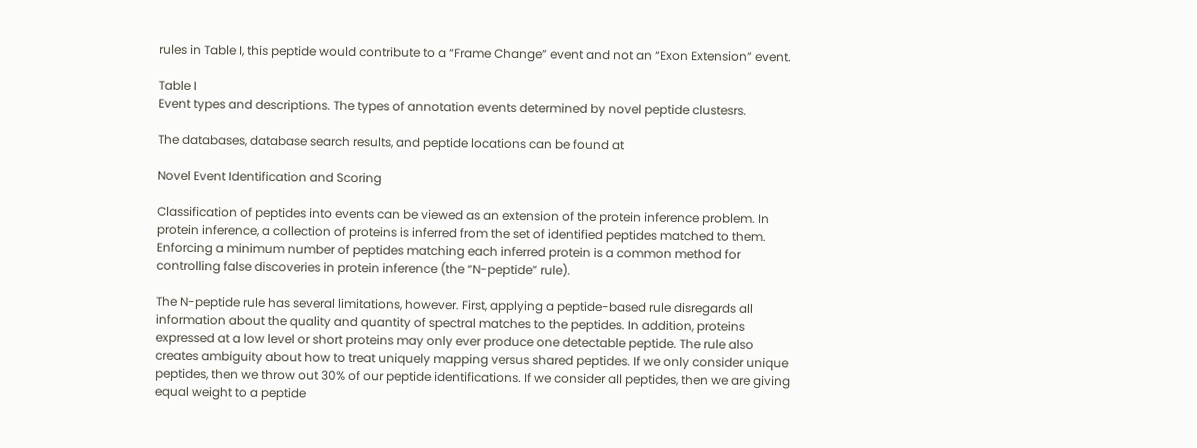rules in Table I, this peptide would contribute to a “Frame Change” event and not an “Exon Extension” event.

Table I
Event types and descriptions. The types of annotation events determined by novel peptide clustesrs.

The databases, database search results, and peptide locations can be found at

Novel Event Identification and Scoring

Classification of peptides into events can be viewed as an extension of the protein inference problem. In protein inference, a collection of proteins is inferred from the set of identified peptides matched to them. Enforcing a minimum number of peptides matching each inferred protein is a common method for controlling false discoveries in protein inference (the “N-peptide” rule).

The N-peptide rule has several limitations, however. First, applying a peptide-based rule disregards all information about the quality and quantity of spectral matches to the peptides. In addition, proteins expressed at a low level or short proteins may only ever produce one detectable peptide. The rule also creates ambiguity about how to treat uniquely mapping versus shared peptides. If we only consider unique peptides, then we throw out 30% of our peptide identifications. If we consider all peptides, then we are giving equal weight to a peptide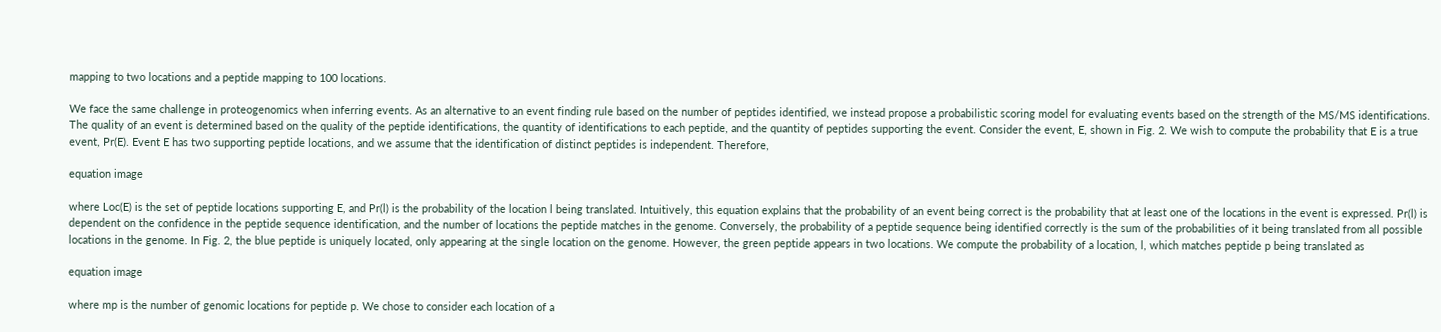mapping to two locations and a peptide mapping to 100 locations.

We face the same challenge in proteogenomics when inferring events. As an alternative to an event finding rule based on the number of peptides identified, we instead propose a probabilistic scoring model for evaluating events based on the strength of the MS/MS identifications. The quality of an event is determined based on the quality of the peptide identifications, the quantity of identifications to each peptide, and the quantity of peptides supporting the event. Consider the event, E, shown in Fig. 2. We wish to compute the probability that E is a true event, Pr(E). Event E has two supporting peptide locations, and we assume that the identification of distinct peptides is independent. Therefore,

equation image

where Loc(E) is the set of peptide locations supporting E, and Pr(l) is the probability of the location l being translated. Intuitively, this equation explains that the probability of an event being correct is the probability that at least one of the locations in the event is expressed. Pr(l) is dependent on the confidence in the peptide sequence identification, and the number of locations the peptide matches in the genome. Conversely, the probability of a peptide sequence being identified correctly is the sum of the probabilities of it being translated from all possible locations in the genome. In Fig. 2, the blue peptide is uniquely located, only appearing at the single location on the genome. However, the green peptide appears in two locations. We compute the probability of a location, l, which matches peptide p being translated as

equation image

where mp is the number of genomic locations for peptide p. We chose to consider each location of a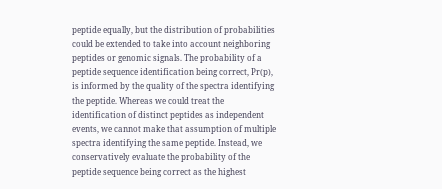peptide equally, but the distribution of probabilities could be extended to take into account neighboring peptides or genomic signals. The probability of a peptide sequence identification being correct, Pr(p), is informed by the quality of the spectra identifying the peptide. Whereas we could treat the identification of distinct peptides as independent events, we cannot make that assumption of multiple spectra identifying the same peptide. Instead, we conservatively evaluate the probability of the peptide sequence being correct as the highest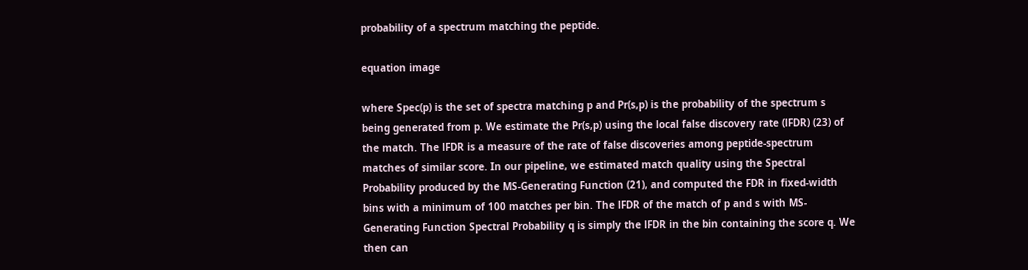probability of a spectrum matching the peptide.

equation image

where Spec(p) is the set of spectra matching p and Pr(s,p) is the probability of the spectrum s being generated from p. We estimate the Pr(s,p) using the local false discovery rate (lFDR) (23) of the match. The lFDR is a measure of the rate of false discoveries among peptide-spectrum matches of similar score. In our pipeline, we estimated match quality using the Spectral Probability produced by the MS-Generating Function (21), and computed the FDR in fixed-width bins with a minimum of 100 matches per bin. The lFDR of the match of p and s with MS-Generating Function Spectral Probability q is simply the lFDR in the bin containing the score q. We then can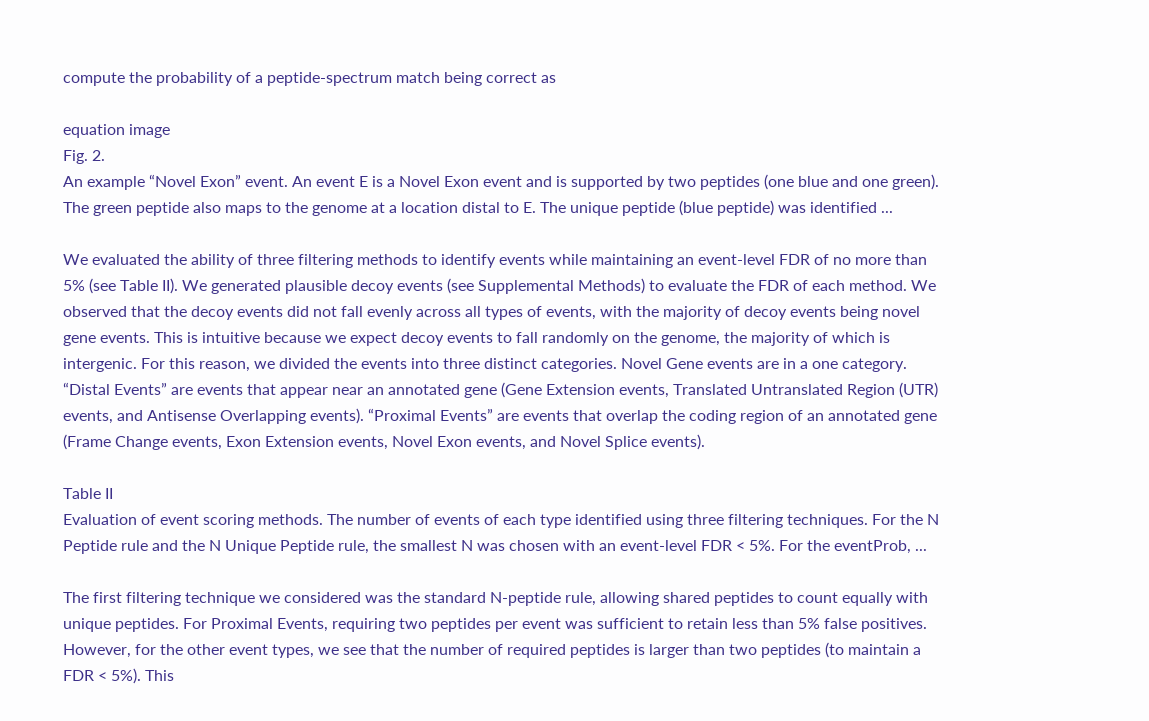compute the probability of a peptide-spectrum match being correct as

equation image
Fig. 2.
An example “Novel Exon” event. An event E is a Novel Exon event and is supported by two peptides (one blue and one green). The green peptide also maps to the genome at a location distal to E. The unique peptide (blue peptide) was identified ...

We evaluated the ability of three filtering methods to identify events while maintaining an event-level FDR of no more than 5% (see Table II). We generated plausible decoy events (see Supplemental Methods) to evaluate the FDR of each method. We observed that the decoy events did not fall evenly across all types of events, with the majority of decoy events being novel gene events. This is intuitive because we expect decoy events to fall randomly on the genome, the majority of which is intergenic. For this reason, we divided the events into three distinct categories. Novel Gene events are in a one category. “Distal Events” are events that appear near an annotated gene (Gene Extension events, Translated Untranslated Region (UTR) events, and Antisense Overlapping events). “Proximal Events” are events that overlap the coding region of an annotated gene (Frame Change events, Exon Extension events, Novel Exon events, and Novel Splice events).

Table II
Evaluation of event scoring methods. The number of events of each type identified using three filtering techniques. For the N Peptide rule and the N Unique Peptide rule, the smallest N was chosen with an event-level FDR < 5%. For the eventProb, ...

The first filtering technique we considered was the standard N-peptide rule, allowing shared peptides to count equally with unique peptides. For Proximal Events, requiring two peptides per event was sufficient to retain less than 5% false positives. However, for the other event types, we see that the number of required peptides is larger than two peptides (to maintain a FDR < 5%). This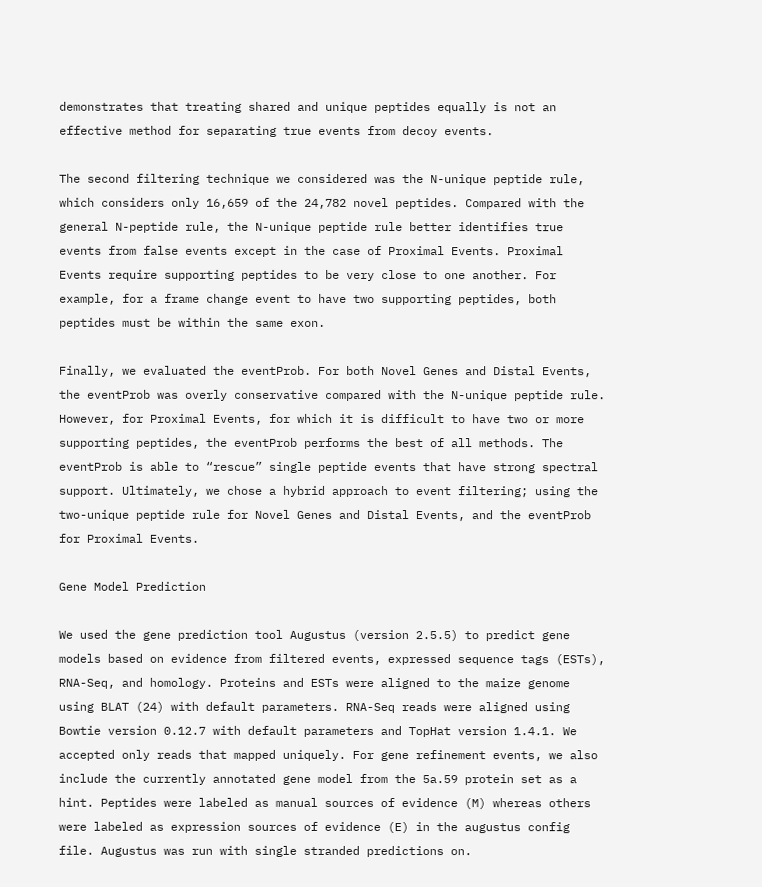demonstrates that treating shared and unique peptides equally is not an effective method for separating true events from decoy events.

The second filtering technique we considered was the N-unique peptide rule, which considers only 16,659 of the 24,782 novel peptides. Compared with the general N-peptide rule, the N-unique peptide rule better identifies true events from false events except in the case of Proximal Events. Proximal Events require supporting peptides to be very close to one another. For example, for a frame change event to have two supporting peptides, both peptides must be within the same exon.

Finally, we evaluated the eventProb. For both Novel Genes and Distal Events, the eventProb was overly conservative compared with the N-unique peptide rule. However, for Proximal Events, for which it is difficult to have two or more supporting peptides, the eventProb performs the best of all methods. The eventProb is able to “rescue” single peptide events that have strong spectral support. Ultimately, we chose a hybrid approach to event filtering; using the two-unique peptide rule for Novel Genes and Distal Events, and the eventProb for Proximal Events.

Gene Model Prediction

We used the gene prediction tool Augustus (version 2.5.5) to predict gene models based on evidence from filtered events, expressed sequence tags (ESTs), RNA-Seq, and homology. Proteins and ESTs were aligned to the maize genome using BLAT (24) with default parameters. RNA-Seq reads were aligned using Bowtie version 0.12.7 with default parameters and TopHat version 1.4.1. We accepted only reads that mapped uniquely. For gene refinement events, we also include the currently annotated gene model from the 5a.59 protein set as a hint. Peptides were labeled as manual sources of evidence (M) whereas others were labeled as expression sources of evidence (E) in the augustus config file. Augustus was run with single stranded predictions on.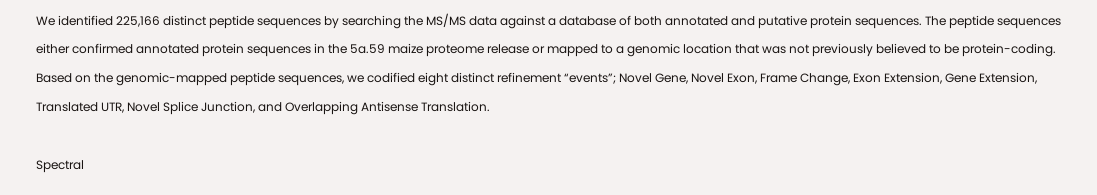We identified 225,166 distinct peptide sequences by searching the MS/MS data against a database of both annotated and putative protein sequences. The peptide sequences either confirmed annotated protein sequences in the 5a.59 maize proteome release or mapped to a genomic location that was not previously believed to be protein-coding. Based on the genomic-mapped peptide sequences, we codified eight distinct refinement “events”; Novel Gene, Novel Exon, Frame Change, Exon Extension, Gene Extension, Translated UTR, Novel Splice Junction, and Overlapping Antisense Translation.

Spectral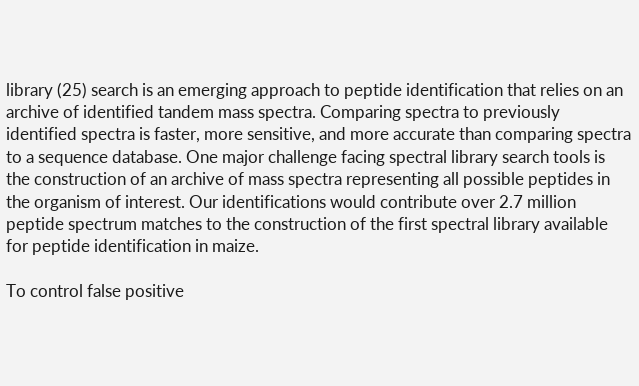library (25) search is an emerging approach to peptide identification that relies on an archive of identified tandem mass spectra. Comparing spectra to previously identified spectra is faster, more sensitive, and more accurate than comparing spectra to a sequence database. One major challenge facing spectral library search tools is the construction of an archive of mass spectra representing all possible peptides in the organism of interest. Our identifications would contribute over 2.7 million peptide spectrum matches to the construction of the first spectral library available for peptide identification in maize.

To control false positive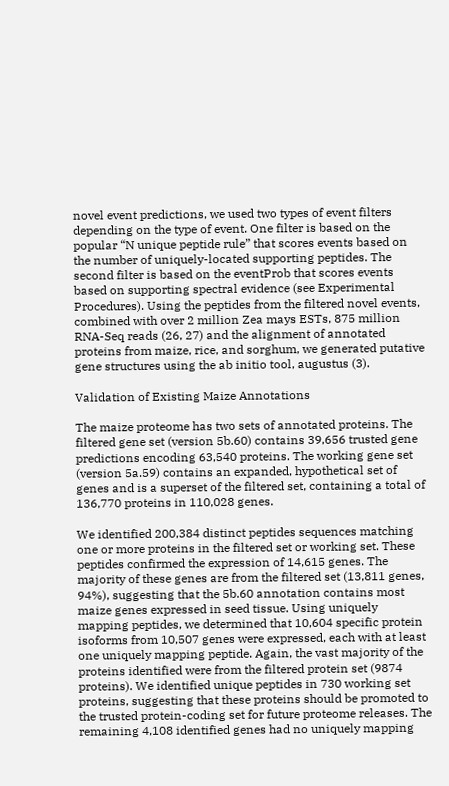novel event predictions, we used two types of event filters depending on the type of event. One filter is based on the popular “N unique peptide rule” that scores events based on the number of uniquely-located supporting peptides. The second filter is based on the eventProb that scores events based on supporting spectral evidence (see Experimental Procedures). Using the peptides from the filtered novel events, combined with over 2 million Zea mays ESTs, 875 million RNA-Seq reads (26, 27) and the alignment of annotated proteins from maize, rice, and sorghum, we generated putative gene structures using the ab initio tool, augustus (3).

Validation of Existing Maize Annotations

The maize proteome has two sets of annotated proteins. The filtered gene set (version 5b.60) contains 39,656 trusted gene predictions encoding 63,540 proteins. The working gene set (version 5a.59) contains an expanded, hypothetical set of genes and is a superset of the filtered set, containing a total of 136,770 proteins in 110,028 genes.

We identified 200,384 distinct peptides sequences matching one or more proteins in the filtered set or working set. These peptides confirmed the expression of 14,615 genes. The majority of these genes are from the filtered set (13,811 genes, 94%), suggesting that the 5b.60 annotation contains most maize genes expressed in seed tissue. Using uniquely mapping peptides, we determined that 10,604 specific protein isoforms from 10,507 genes were expressed, each with at least one uniquely mapping peptide. Again, the vast majority of the proteins identified were from the filtered protein set (9874 proteins). We identified unique peptides in 730 working set proteins, suggesting that these proteins should be promoted to the trusted protein-coding set for future proteome releases. The remaining 4,108 identified genes had no uniquely mapping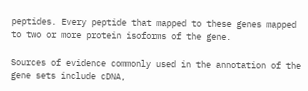peptides. Every peptide that mapped to these genes mapped to two or more protein isoforms of the gene.

Sources of evidence commonly used in the annotation of the gene sets include cDNA,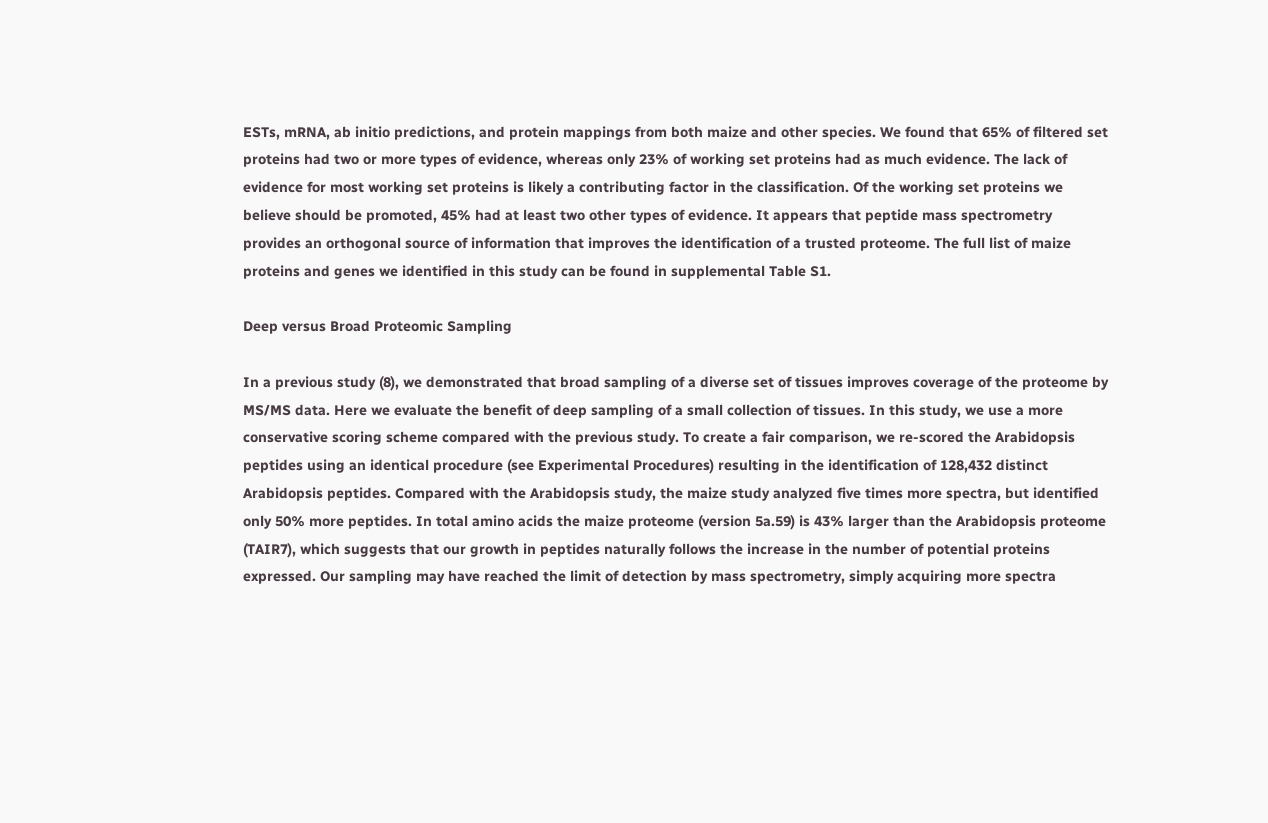ESTs, mRNA, ab initio predictions, and protein mappings from both maize and other species. We found that 65% of filtered set proteins had two or more types of evidence, whereas only 23% of working set proteins had as much evidence. The lack of evidence for most working set proteins is likely a contributing factor in the classification. Of the working set proteins we believe should be promoted, 45% had at least two other types of evidence. It appears that peptide mass spectrometry provides an orthogonal source of information that improves the identification of a trusted proteome. The full list of maize proteins and genes we identified in this study can be found in supplemental Table S1.

Deep versus Broad Proteomic Sampling

In a previous study (8), we demonstrated that broad sampling of a diverse set of tissues improves coverage of the proteome by MS/MS data. Here we evaluate the benefit of deep sampling of a small collection of tissues. In this study, we use a more conservative scoring scheme compared with the previous study. To create a fair comparison, we re-scored the Arabidopsis peptides using an identical procedure (see Experimental Procedures) resulting in the identification of 128,432 distinct Arabidopsis peptides. Compared with the Arabidopsis study, the maize study analyzed five times more spectra, but identified only 50% more peptides. In total amino acids the maize proteome (version 5a.59) is 43% larger than the Arabidopsis proteome (TAIR7), which suggests that our growth in peptides naturally follows the increase in the number of potential proteins expressed. Our sampling may have reached the limit of detection by mass spectrometry, simply acquiring more spectra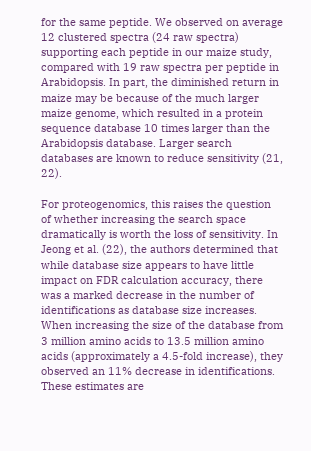for the same peptide. We observed on average 12 clustered spectra (24 raw spectra) supporting each peptide in our maize study, compared with 19 raw spectra per peptide in Arabidopsis. In part, the diminished return in maize may be because of the much larger maize genome, which resulted in a protein sequence database 10 times larger than the Arabidopsis database. Larger search databases are known to reduce sensitivity (21, 22).

For proteogenomics, this raises the question of whether increasing the search space dramatically is worth the loss of sensitivity. In Jeong et al. (22), the authors determined that while database size appears to have little impact on FDR calculation accuracy, there was a marked decrease in the number of identifications as database size increases. When increasing the size of the database from 3 million amino acids to 13.5 million amino acids (approximately a 4.5-fold increase), they observed an 11% decrease in identifications. These estimates are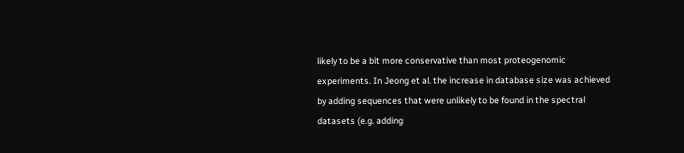likely to be a bit more conservative than most proteogenomic experiments. In Jeong et al. the increase in database size was achieved by adding sequences that were unlikely to be found in the spectral datasets (e.g. adding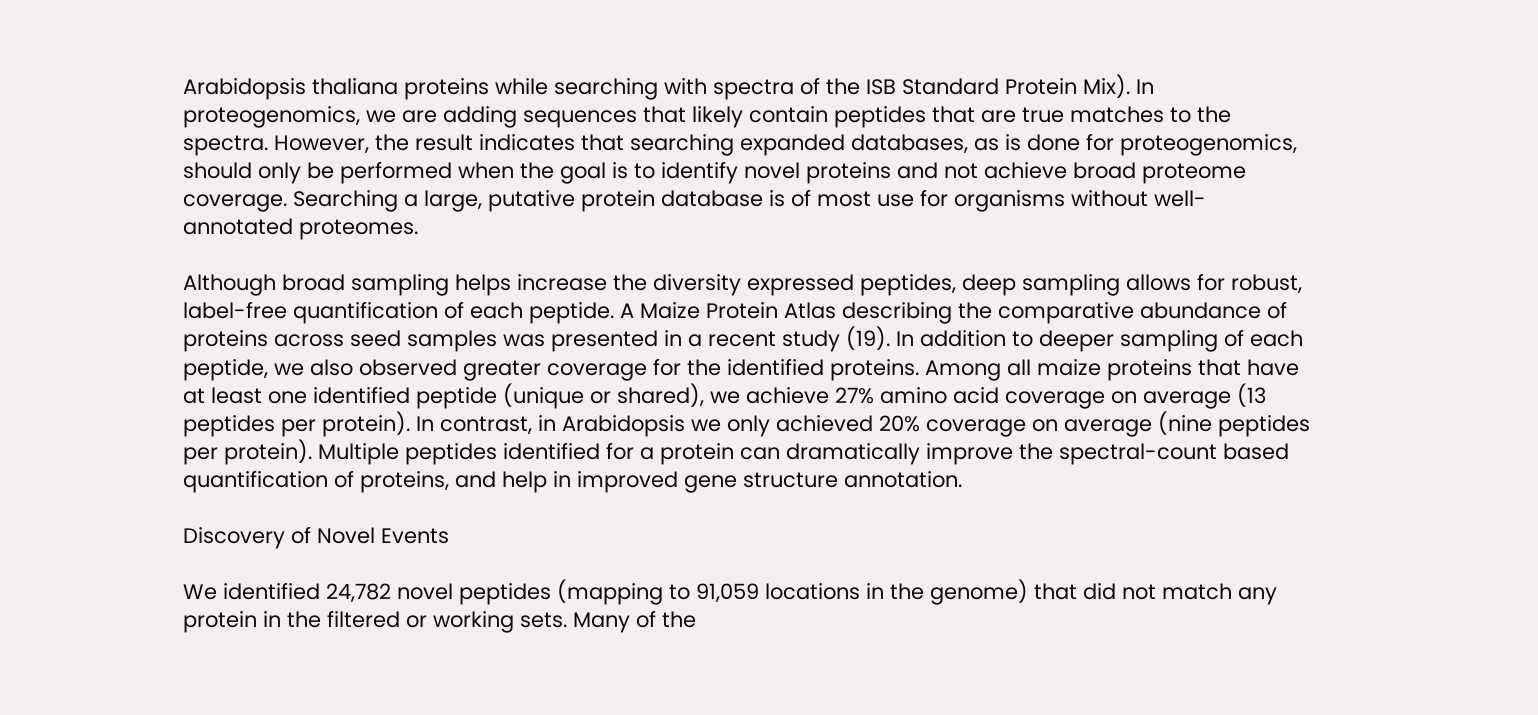Arabidopsis thaliana proteins while searching with spectra of the ISB Standard Protein Mix). In proteogenomics, we are adding sequences that likely contain peptides that are true matches to the spectra. However, the result indicates that searching expanded databases, as is done for proteogenomics, should only be performed when the goal is to identify novel proteins and not achieve broad proteome coverage. Searching a large, putative protein database is of most use for organisms without well-annotated proteomes.

Although broad sampling helps increase the diversity expressed peptides, deep sampling allows for robust, label-free quantification of each peptide. A Maize Protein Atlas describing the comparative abundance of proteins across seed samples was presented in a recent study (19). In addition to deeper sampling of each peptide, we also observed greater coverage for the identified proteins. Among all maize proteins that have at least one identified peptide (unique or shared), we achieve 27% amino acid coverage on average (13 peptides per protein). In contrast, in Arabidopsis we only achieved 20% coverage on average (nine peptides per protein). Multiple peptides identified for a protein can dramatically improve the spectral-count based quantification of proteins, and help in improved gene structure annotation.

Discovery of Novel Events

We identified 24,782 novel peptides (mapping to 91,059 locations in the genome) that did not match any protein in the filtered or working sets. Many of the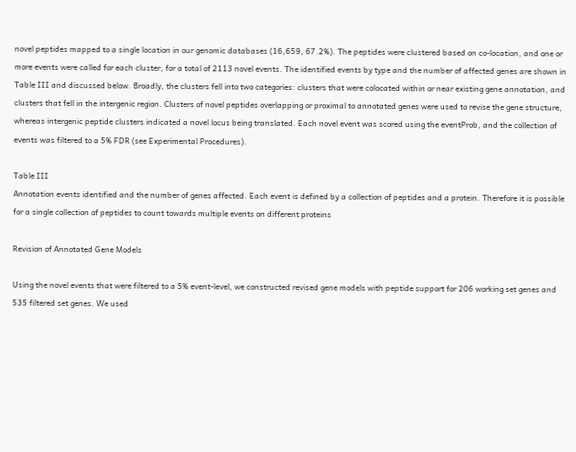novel peptides mapped to a single location in our genomic databases (16,659, 67.2%). The peptides were clustered based on co-location, and one or more events were called for each cluster, for a total of 2113 novel events. The identified events by type and the number of affected genes are shown in Table III and discussed below. Broadly, the clusters fell into two categories: clusters that were colocated within or near existing gene annotation, and clusters that fell in the intergenic region. Clusters of novel peptides overlapping or proximal to annotated genes were used to revise the gene structure, whereas intergenic peptide clusters indicated a novel locus being translated. Each novel event was scored using the eventProb, and the collection of events was filtered to a 5% FDR (see Experimental Procedures).

Table III
Annotation events identified and the number of genes affected. Each event is defined by a collection of peptides and a protein. Therefore it is possible for a single collection of peptides to count towards multiple events on different proteins

Revision of Annotated Gene Models

Using the novel events that were filtered to a 5% event-level, we constructed revised gene models with peptide support for 206 working set genes and 535 filtered set genes. We used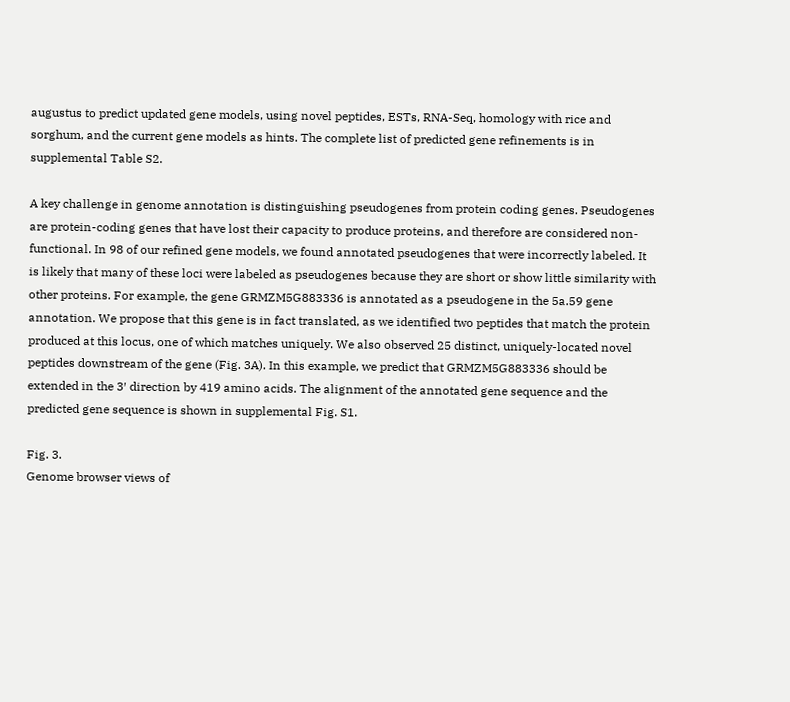augustus to predict updated gene models, using novel peptides, ESTs, RNA-Seq, homology with rice and sorghum, and the current gene models as hints. The complete list of predicted gene refinements is in supplemental Table S2.

A key challenge in genome annotation is distinguishing pseudogenes from protein coding genes. Pseudogenes are protein-coding genes that have lost their capacity to produce proteins, and therefore are considered non-functional. In 98 of our refined gene models, we found annotated pseudogenes that were incorrectly labeled. It is likely that many of these loci were labeled as pseudogenes because they are short or show little similarity with other proteins. For example, the gene GRMZM5G883336 is annotated as a pseudogene in the 5a.59 gene annotation. We propose that this gene is in fact translated, as we identified two peptides that match the protein produced at this locus, one of which matches uniquely. We also observed 25 distinct, uniquely-located novel peptides downstream of the gene (Fig. 3A). In this example, we predict that GRMZM5G883336 should be extended in the 3′ direction by 419 amino acids. The alignment of the annotated gene sequence and the predicted gene sequence is shown in supplemental Fig. S1.

Fig. 3.
Genome browser views of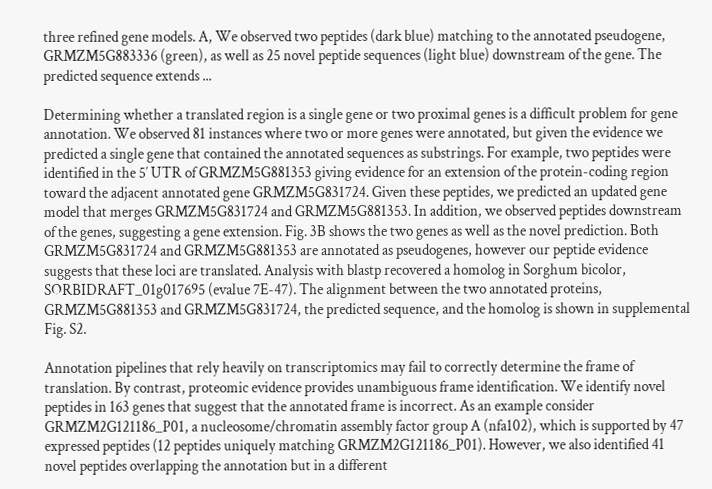three refined gene models. A, We observed two peptides (dark blue) matching to the annotated pseudogene, GRMZM5G883336 (green), as well as 25 novel peptide sequences (light blue) downstream of the gene. The predicted sequence extends ...

Determining whether a translated region is a single gene or two proximal genes is a difficult problem for gene annotation. We observed 81 instances where two or more genes were annotated, but given the evidence we predicted a single gene that contained the annotated sequences as substrings. For example, two peptides were identified in the 5′ UTR of GRMZM5G881353 giving evidence for an extension of the protein-coding region toward the adjacent annotated gene GRMZM5G831724. Given these peptides, we predicted an updated gene model that merges GRMZM5G831724 and GRMZM5G881353. In addition, we observed peptides downstream of the genes, suggesting a gene extension. Fig. 3B shows the two genes as well as the novel prediction. Both GRMZM5G831724 and GRMZM5G881353 are annotated as pseudogenes, however our peptide evidence suggests that these loci are translated. Analysis with blastp recovered a homolog in Sorghum bicolor, SORBIDRAFT_01g017695 (evalue 7E-47). The alignment between the two annotated proteins, GRMZM5G881353 and GRMZM5G831724, the predicted sequence, and the homolog is shown in supplemental Fig. S2.

Annotation pipelines that rely heavily on transcriptomics may fail to correctly determine the frame of translation. By contrast, proteomic evidence provides unambiguous frame identification. We identify novel peptides in 163 genes that suggest that the annotated frame is incorrect. As an example consider GRMZM2G121186_P01, a nucleosome/chromatin assembly factor group A (nfa102), which is supported by 47 expressed peptides (12 peptides uniquely matching GRMZM2G121186_P01). However, we also identified 41 novel peptides overlapping the annotation but in a different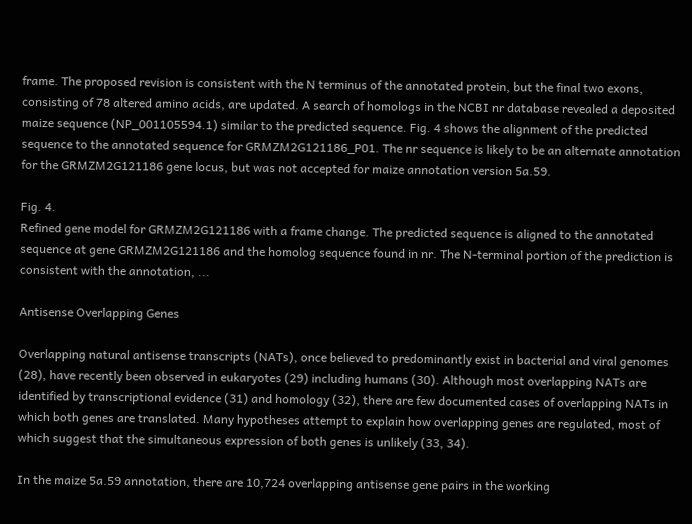frame. The proposed revision is consistent with the N terminus of the annotated protein, but the final two exons, consisting of 78 altered amino acids, are updated. A search of homologs in the NCBI nr database revealed a deposited maize sequence (NP_001105594.1) similar to the predicted sequence. Fig. 4 shows the alignment of the predicted sequence to the annotated sequence for GRMZM2G121186_P01. The nr sequence is likely to be an alternate annotation for the GRMZM2G121186 gene locus, but was not accepted for maize annotation version 5a.59.

Fig. 4.
Refined gene model for GRMZM2G121186 with a frame change. The predicted sequence is aligned to the annotated sequence at gene GRMZM2G121186 and the homolog sequence found in nr. The N-terminal portion of the prediction is consistent with the annotation, ...

Antisense Overlapping Genes

Overlapping natural antisense transcripts (NATs), once believed to predominantly exist in bacterial and viral genomes (28), have recently been observed in eukaryotes (29) including humans (30). Although most overlapping NATs are identified by transcriptional evidence (31) and homology (32), there are few documented cases of overlapping NATs in which both genes are translated. Many hypotheses attempt to explain how overlapping genes are regulated, most of which suggest that the simultaneous expression of both genes is unlikely (33, 34).

In the maize 5a.59 annotation, there are 10,724 overlapping antisense gene pairs in the working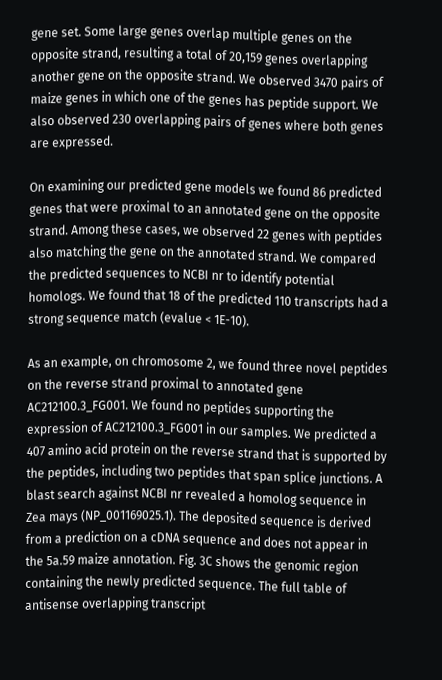gene set. Some large genes overlap multiple genes on the opposite strand, resulting a total of 20,159 genes overlapping another gene on the opposite strand. We observed 3470 pairs of maize genes in which one of the genes has peptide support. We also observed 230 overlapping pairs of genes where both genes are expressed.

On examining our predicted gene models we found 86 predicted genes that were proximal to an annotated gene on the opposite strand. Among these cases, we observed 22 genes with peptides also matching the gene on the annotated strand. We compared the predicted sequences to NCBI nr to identify potential homologs. We found that 18 of the predicted 110 transcripts had a strong sequence match (evalue < 1E-10).

As an example, on chromosome 2, we found three novel peptides on the reverse strand proximal to annotated gene AC212100.3_FG001. We found no peptides supporting the expression of AC212100.3_FG001 in our samples. We predicted a 407 amino acid protein on the reverse strand that is supported by the peptides, including two peptides that span splice junctions. A blast search against NCBI nr revealed a homolog sequence in Zea mays (NP_001169025.1). The deposited sequence is derived from a prediction on a cDNA sequence and does not appear in the 5a.59 maize annotation. Fig. 3C shows the genomic region containing the newly predicted sequence. The full table of antisense overlapping transcript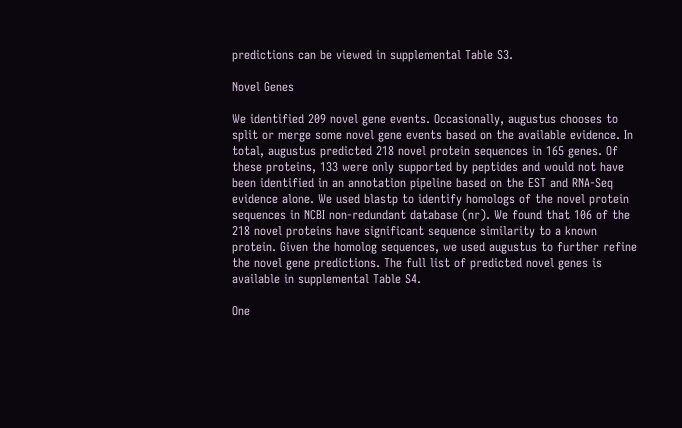predictions can be viewed in supplemental Table S3.

Novel Genes

We identified 209 novel gene events. Occasionally, augustus chooses to split or merge some novel gene events based on the available evidence. In total, augustus predicted 218 novel protein sequences in 165 genes. Of these proteins, 133 were only supported by peptides and would not have been identified in an annotation pipeline based on the EST and RNA-Seq evidence alone. We used blastp to identify homologs of the novel protein sequences in NCBI non-redundant database (nr). We found that 106 of the 218 novel proteins have significant sequence similarity to a known protein. Given the homolog sequences, we used augustus to further refine the novel gene predictions. The full list of predicted novel genes is available in supplemental Table S4.

One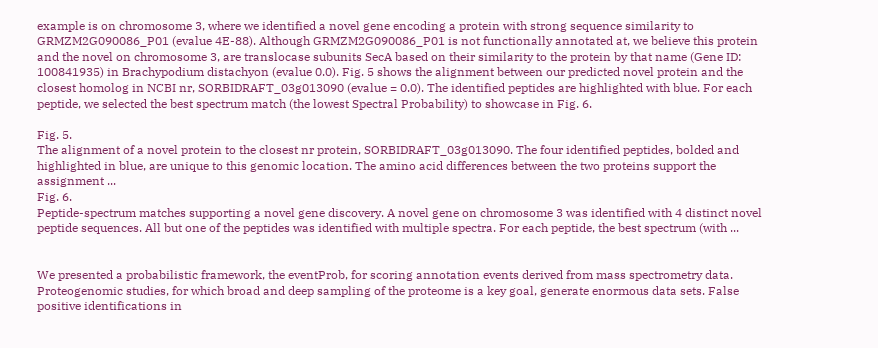example is on chromosome 3, where we identified a novel gene encoding a protein with strong sequence similarity to GRMZM2G090086_P01 (evalue 4E-88). Although GRMZM2G090086_P01 is not functionally annotated at, we believe this protein and the novel on chromosome 3, are translocase subunits SecA based on their similarity to the protein by that name (Gene ID: 100841935) in Brachypodium distachyon (evalue 0.0). Fig. 5 shows the alignment between our predicted novel protein and the closest homolog in NCBI nr, SORBIDRAFT_03g013090 (evalue = 0.0). The identified peptides are highlighted with blue. For each peptide, we selected the best spectrum match (the lowest Spectral Probability) to showcase in Fig. 6.

Fig. 5.
The alignment of a novel protein to the closest nr protein, SORBIDRAFT_03g013090. The four identified peptides, bolded and highlighted in blue, are unique to this genomic location. The amino acid differences between the two proteins support the assignment ...
Fig. 6.
Peptide-spectrum matches supporting a novel gene discovery. A novel gene on chromosome 3 was identified with 4 distinct novel peptide sequences. All but one of the peptides was identified with multiple spectra. For each peptide, the best spectrum (with ...


We presented a probabilistic framework, the eventProb, for scoring annotation events derived from mass spectrometry data. Proteogenomic studies, for which broad and deep sampling of the proteome is a key goal, generate enormous data sets. False positive identifications in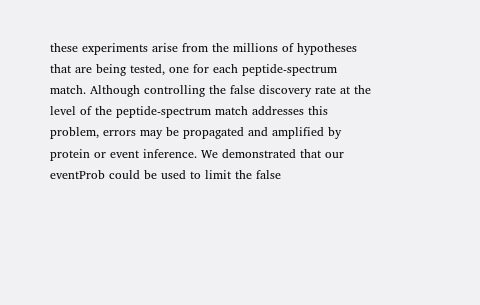these experiments arise from the millions of hypotheses that are being tested, one for each peptide-spectrum match. Although controlling the false discovery rate at the level of the peptide-spectrum match addresses this problem, errors may be propagated and amplified by protein or event inference. We demonstrated that our eventProb could be used to limit the false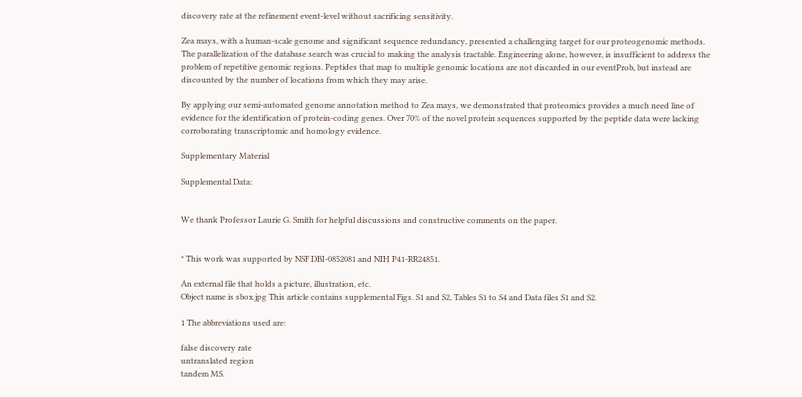discovery rate at the refinement event-level without sacrificing sensitivity.

Zea mays, with a human-scale genome and significant sequence redundancy, presented a challenging target for our proteogenomic methods. The parallelization of the database search was crucial to making the analysis tractable. Engineering alone, however, is insufficient to address the problem of repetitive genomic regions. Peptides that map to multiple genomic locations are not discarded in our eventProb, but instead are discounted by the number of locations from which they may arise.

By applying our semi-automated genome annotation method to Zea mays, we demonstrated that proteomics provides a much need line of evidence for the identification of protein-coding genes. Over 70% of the novel protein sequences supported by the peptide data were lacking corroborating transcriptomic and homology evidence.

Supplementary Material

Supplemental Data:


We thank Professor Laurie G. Smith for helpful discussions and constructive comments on the paper.


* This work was supported by NSF DBI-0852081 and NIH P41-RR24851.

An external file that holds a picture, illustration, etc.
Object name is sbox.jpg This article contains supplemental Figs. S1 and S2, Tables S1 to S4 and Data files S1 and S2.

1 The abbreviations used are:

false discovery rate
untranslated region
tandem MS.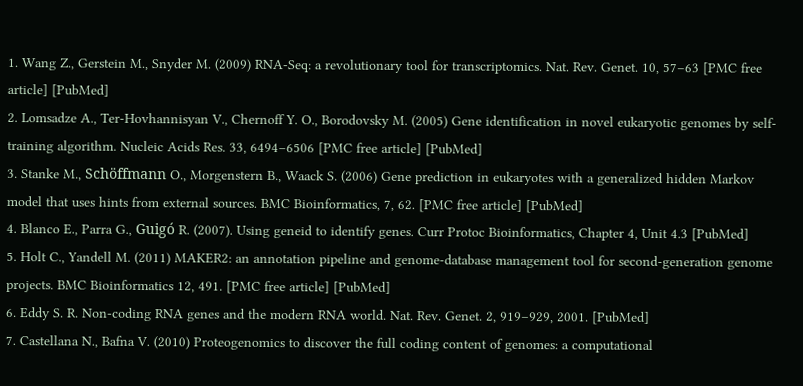1. Wang Z., Gerstein M., Snyder M. (2009) RNA-Seq: a revolutionary tool for transcriptomics. Nat. Rev. Genet. 10, 57–63 [PMC free article] [PubMed]
2. Lomsadze A., Ter-Hovhannisyan V., Chernoff Y. O., Borodovsky M. (2005) Gene identification in novel eukaryotic genomes by self-training algorithm. Nucleic Acids Res. 33, 6494–6506 [PMC free article] [PubMed]
3. Stanke M., Schöffmann O., Morgenstern B., Waack S. (2006) Gene prediction in eukaryotes with a generalized hidden Markov model that uses hints from external sources. BMC Bioinformatics, 7, 62. [PMC free article] [PubMed]
4. Blanco E., Parra G., Guigó R. (2007). Using geneid to identify genes. Curr Protoc Bioinformatics, Chapter 4, Unit 4.3 [PubMed]
5. Holt C., Yandell M. (2011) MAKER2: an annotation pipeline and genome-database management tool for second-generation genome projects. BMC Bioinformatics 12, 491. [PMC free article] [PubMed]
6. Eddy S. R. Non-coding RNA genes and the modern RNA world. Nat. Rev. Genet. 2, 919–929, 2001. [PubMed]
7. Castellana N., Bafna V. (2010) Proteogenomics to discover the full coding content of genomes: a computational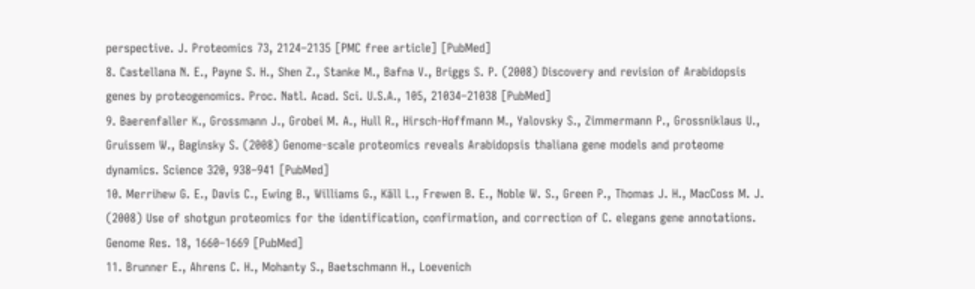perspective. J. Proteomics 73, 2124–2135 [PMC free article] [PubMed]
8. Castellana N. E., Payne S. H., Shen Z., Stanke M., Bafna V., Briggs S. P. (2008) Discovery and revision of Arabidopsis genes by proteogenomics. Proc. Natl. Acad. Sci. U.S.A., 105, 21034–21038 [PubMed]
9. Baerenfaller K., Grossmann J., Grobei M. A., Hull R., Hirsch-Hoffmann M., Yalovsky S., Zimmermann P., Grossniklaus U., Gruissem W., Baginsky S. (2008) Genome-scale proteomics reveals Arabidopsis thaliana gene models and proteome dynamics. Science 320, 938–941 [PubMed]
10. Merrihew G. E., Davis C., Ewing B., Williams G., Käll L., Frewen B. E., Noble W. S., Green P., Thomas J. H., MacCoss M. J. (2008) Use of shotgun proteomics for the identification, confirmation, and correction of C. elegans gene annotations. Genome Res. 18, 1660–1669 [PubMed]
11. Brunner E., Ahrens C. H., Mohanty S., Baetschmann H., Loevenich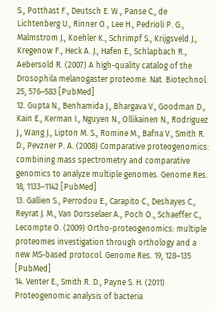S., Potthast F., Deutsch E. W., Panse C., de Lichtenberg U., Rinner O., Lee H., Pedrioli P. G., Malmstrom J., Koehler K., Schrimpf S., Krijgsveld J., Kregenow F., Heck A. J., Hafen E., Schlapbach R., Aebersold R. (2007) A high-quality catalog of the Drosophila melanogaster proteome. Nat. Biotechnol. 25, 576–583 [PubMed]
12. Gupta N., Benhamida J., Bhargava V., Goodman D., Kain E., Kerman I., Nguyen N., Ollikainen N., Rodriguez J., Wang J., Lipton M. S., Romine M., Bafna V., Smith R. D., Pevzner P. A. (2008) Comparative proteogenomics: combining mass spectrometry and comparative genomics to analyze multiple genomes. Genome Res. 18, 1133–1142 [PubMed]
13. Gallien S., Perrodou E., Carapito C., Deshayes C., Reyrat J. M., Van Dorsselaer A., Poch O., Schaeffer C., Lecompte O. (2009) Ortho-proteogenomics: multiple proteomes investigation through orthology and a new MS-based protocol. Genome Res. 19, 128–135 [PubMed]
14. Venter E., Smith R. D., Payne S. H. (2011) Proteogenomic analysis of bacteria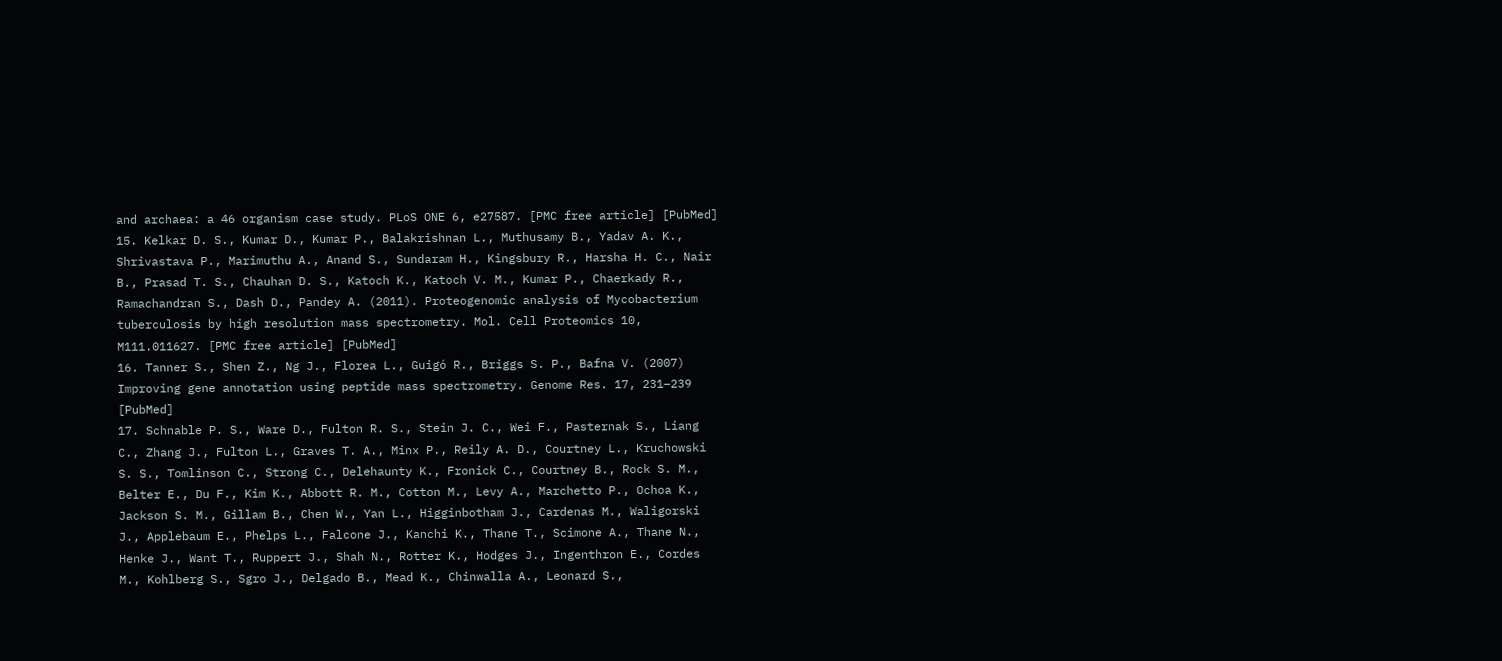and archaea: a 46 organism case study. PLoS ONE 6, e27587. [PMC free article] [PubMed]
15. Kelkar D. S., Kumar D., Kumar P., Balakrishnan L., Muthusamy B., Yadav A. K., Shrivastava P., Marimuthu A., Anand S., Sundaram H., Kingsbury R., Harsha H. C., Nair B., Prasad T. S., Chauhan D. S., Katoch K., Katoch V. M., Kumar P., Chaerkady R., Ramachandran S., Dash D., Pandey A. (2011). Proteogenomic analysis of Mycobacterium tuberculosis by high resolution mass spectrometry. Mol. Cell Proteomics 10, M111.011627. [PMC free article] [PubMed]
16. Tanner S., Shen Z., Ng J., Florea L., Guigó R., Briggs S. P., Bafna V. (2007) Improving gene annotation using peptide mass spectrometry. Genome Res. 17, 231–239 [PubMed]
17. Schnable P. S., Ware D., Fulton R. S., Stein J. C., Wei F., Pasternak S., Liang C., Zhang J., Fulton L., Graves T. A., Minx P., Reily A. D., Courtney L., Kruchowski S. S., Tomlinson C., Strong C., Delehaunty K., Fronick C., Courtney B., Rock S. M., Belter E., Du F., Kim K., Abbott R. M., Cotton M., Levy A., Marchetto P., Ochoa K., Jackson S. M., Gillam B., Chen W., Yan L., Higginbotham J., Cardenas M., Waligorski J., Applebaum E., Phelps L., Falcone J., Kanchi K., Thane T., Scimone A., Thane N., Henke J., Want T., Ruppert J., Shah N., Rotter K., Hodges J., Ingenthron E., Cordes M., Kohlberg S., Sgro J., Delgado B., Mead K., Chinwalla A., Leonard S.,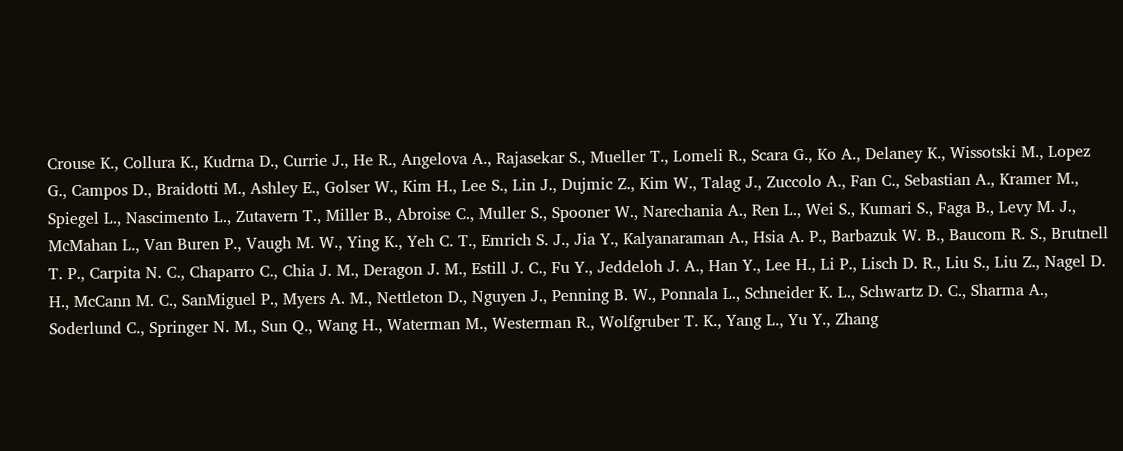Crouse K., Collura K., Kudrna D., Currie J., He R., Angelova A., Rajasekar S., Mueller T., Lomeli R., Scara G., Ko A., Delaney K., Wissotski M., Lopez G., Campos D., Braidotti M., Ashley E., Golser W., Kim H., Lee S., Lin J., Dujmic Z., Kim W., Talag J., Zuccolo A., Fan C., Sebastian A., Kramer M., Spiegel L., Nascimento L., Zutavern T., Miller B., Abroise C., Muller S., Spooner W., Narechania A., Ren L., Wei S., Kumari S., Faga B., Levy M. J., McMahan L., Van Buren P., Vaugh M. W., Ying K., Yeh C. T., Emrich S. J., Jia Y., Kalyanaraman A., Hsia A. P., Barbazuk W. B., Baucom R. S., Brutnell T. P., Carpita N. C., Chaparro C., Chia J. M., Deragon J. M., Estill J. C., Fu Y., Jeddeloh J. A., Han Y., Lee H., Li P., Lisch D. R., Liu S., Liu Z., Nagel D. H., McCann M. C., SanMiguel P., Myers A. M., Nettleton D., Nguyen J., Penning B. W., Ponnala L., Schneider K. L., Schwartz D. C., Sharma A., Soderlund C., Springer N. M., Sun Q., Wang H., Waterman M., Westerman R., Wolfgruber T. K., Yang L., Yu Y., Zhang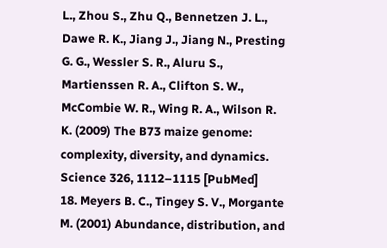L., Zhou S., Zhu Q., Bennetzen J. L., Dawe R. K., Jiang J., Jiang N., Presting G. G., Wessler S. R., Aluru S., Martienssen R. A., Clifton S. W., McCombie W. R., Wing R. A., Wilson R. K. (2009) The B73 maize genome: complexity, diversity, and dynamics. Science 326, 1112–1115 [PubMed]
18. Meyers B. C., Tingey S. V., Morgante M. (2001) Abundance, distribution, and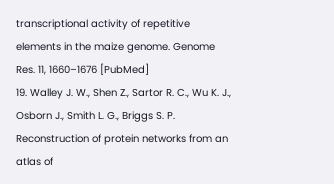transcriptional activity of repetitive elements in the maize genome. Genome Res. 11, 1660–1676 [PubMed]
19. Walley J. W., Shen Z., Sartor R. C., Wu K. J., Osborn J., Smith L. G., Briggs S. P. Reconstruction of protein networks from an atlas of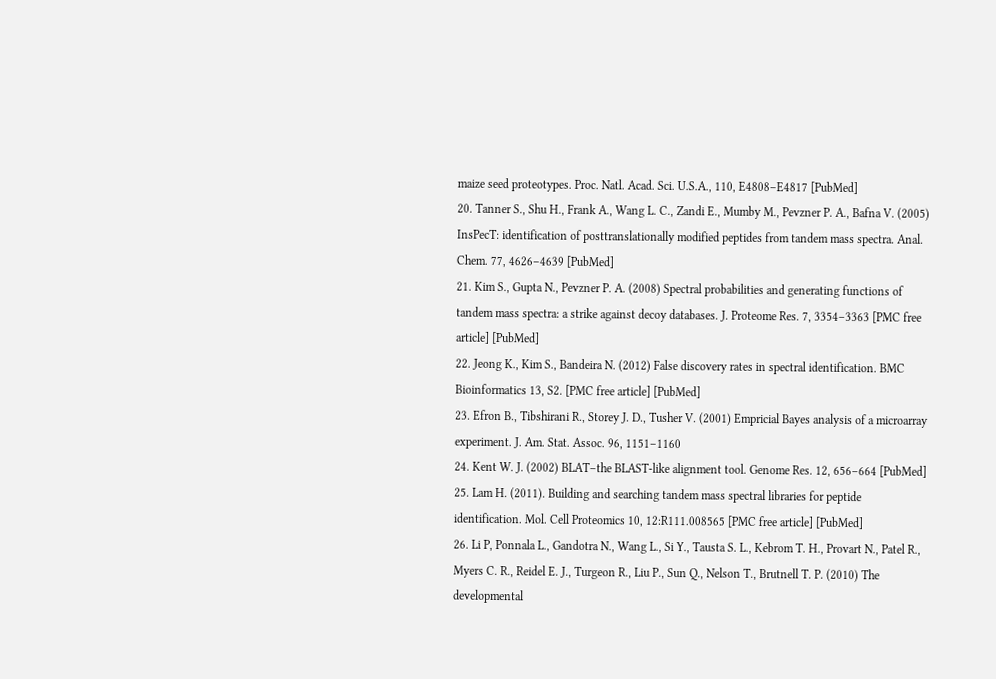maize seed proteotypes. Proc. Natl. Acad. Sci. U.S.A., 110, E4808–E4817 [PubMed]
20. Tanner S., Shu H., Frank A., Wang L. C., Zandi E., Mumby M., Pevzner P. A., Bafna V. (2005) InsPecT: identification of posttranslationally modified peptides from tandem mass spectra. Anal. Chem. 77, 4626–4639 [PubMed]
21. Kim S., Gupta N., Pevzner P. A. (2008) Spectral probabilities and generating functions of tandem mass spectra: a strike against decoy databases. J. Proteome Res. 7, 3354–3363 [PMC free article] [PubMed]
22. Jeong K., Kim S., Bandeira N. (2012) False discovery rates in spectral identification. BMC Bioinformatics 13, S2. [PMC free article] [PubMed]
23. Efron B., Tibshirani R., Storey J. D., Tusher V. (2001) Empricial Bayes analysis of a microarray experiment. J. Am. Stat. Assoc. 96, 1151–1160
24. Kent W. J. (2002) BLAT–the BLAST-like alignment tool. Genome Res. 12, 656–664 [PubMed]
25. Lam H. (2011). Building and searching tandem mass spectral libraries for peptide identification. Mol. Cell Proteomics 10, 12:R111.008565 [PMC free article] [PubMed]
26. Li P, Ponnala L., Gandotra N., Wang L., Si Y., Tausta S. L., Kebrom T. H., Provart N., Patel R., Myers C. R., Reidel E. J., Turgeon R., Liu P., Sun Q., Nelson T., Brutnell T. P. (2010) The developmental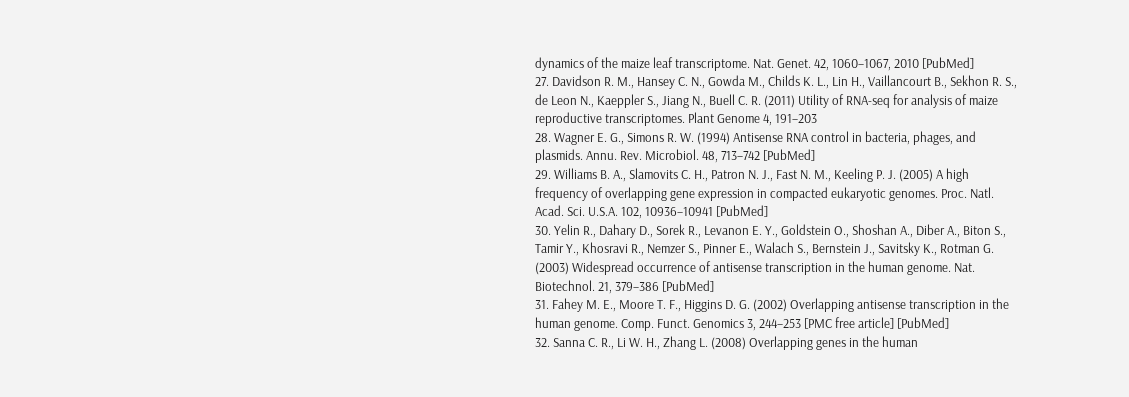dynamics of the maize leaf transcriptome. Nat. Genet. 42, 1060–1067, 2010 [PubMed]
27. Davidson R. M., Hansey C. N., Gowda M., Childs K. L., Lin H., Vaillancourt B., Sekhon R. S., de Leon N., Kaeppler S., Jiang N., Buell C. R. (2011) Utility of RNA-seq for analysis of maize reproductive transcriptomes. Plant Genome 4, 191–203
28. Wagner E. G., Simons R. W. (1994) Antisense RNA control in bacteria, phages, and plasmids. Annu. Rev. Microbiol. 48, 713–742 [PubMed]
29. Williams B. A., Slamovits C. H., Patron N. J., Fast N. M., Keeling P. J. (2005) A high frequency of overlapping gene expression in compacted eukaryotic genomes. Proc. Natl. Acad. Sci. U.S.A. 102, 10936–10941 [PubMed]
30. Yelin R., Dahary D., Sorek R., Levanon E. Y., Goldstein O., Shoshan A., Diber A., Biton S., Tamir Y., Khosravi R., Nemzer S., Pinner E., Walach S., Bernstein J., Savitsky K., Rotman G. (2003) Widespread occurrence of antisense transcription in the human genome. Nat. Biotechnol. 21, 379–386 [PubMed]
31. Fahey M. E., Moore T. F., Higgins D. G. (2002) Overlapping antisense transcription in the human genome. Comp. Funct. Genomics 3, 244–253 [PMC free article] [PubMed]
32. Sanna C. R., Li W. H., Zhang L. (2008) Overlapping genes in the human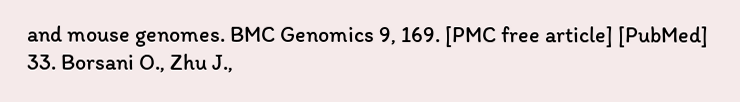and mouse genomes. BMC Genomics 9, 169. [PMC free article] [PubMed]
33. Borsani O., Zhu J.,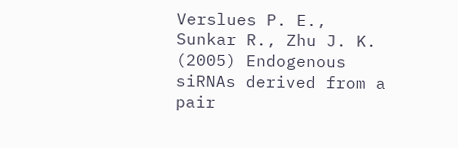Verslues P. E., Sunkar R., Zhu J. K. (2005) Endogenous siRNAs derived from a pair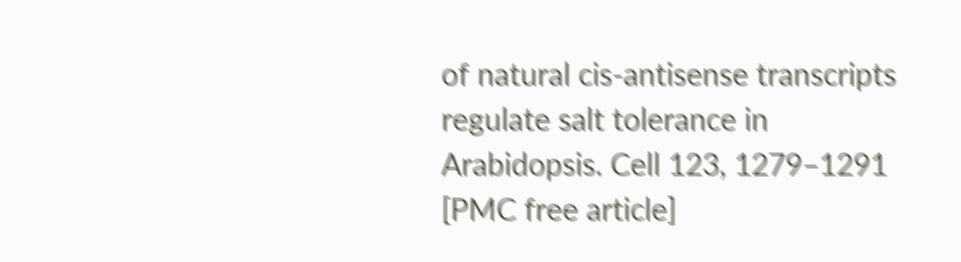of natural cis-antisense transcripts regulate salt tolerance in Arabidopsis. Cell 123, 1279–1291 [PMC free article]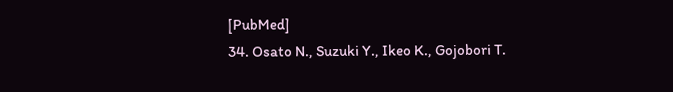[PubMed]
34. Osato N., Suzuki Y., Ikeo K., Gojobori T.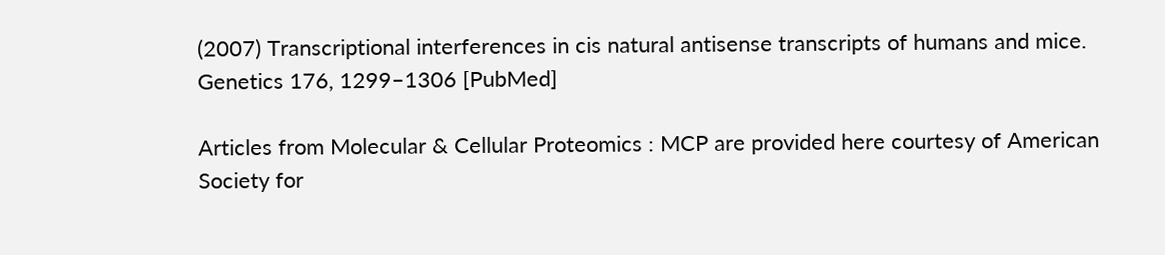(2007) Transcriptional interferences in cis natural antisense transcripts of humans and mice. Genetics 176, 1299–1306 [PubMed]

Articles from Molecular & Cellular Proteomics : MCP are provided here courtesy of American Society for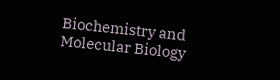Biochemistry and Molecular Biology